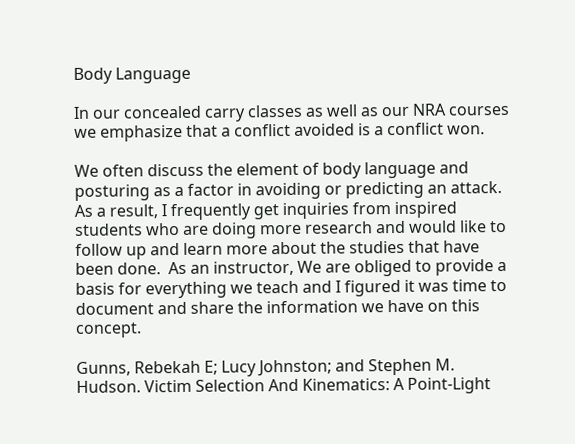Body Language

In our concealed carry classes as well as our NRA courses we emphasize that a conflict avoided is a conflict won.

We often discuss the element of body language and posturing as a factor in avoiding or predicting an attack.  As a result, I frequently get inquiries from inspired students who are doing more research and would like to follow up and learn more about the studies that have been done.  As an instructor, We are obliged to provide a basis for everything we teach and I figured it was time to document and share the information we have on this concept.

Gunns, Rebekah E; Lucy Johnston; and Stephen M. Hudson. Victim Selection And Kinematics: A Point-Light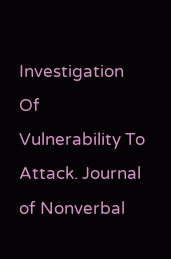Investigation Of Vulnerability To Attack. Journal of Nonverbal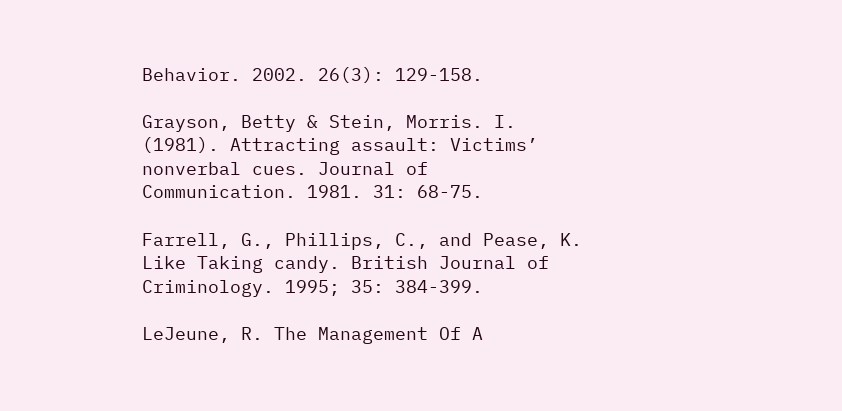Behavior. 2002. 26(3): 129-158.

Grayson, Betty & Stein, Morris. I. (1981). Attracting assault: Victims’ nonverbal cues. Journal of Communication. 1981. 31: 68-75.

Farrell, G., Phillips, C., and Pease, K. Like Taking candy. British Journal of Criminology. 1995; 35: 384-399.

LeJeune, R. The Management Of A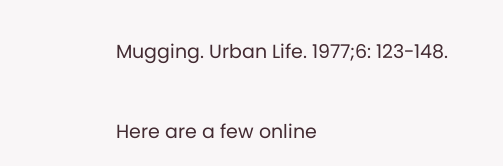Mugging. Urban Life. 1977;6: 123-148.


Here are a few online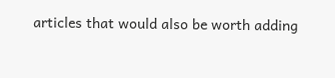articles that would also be worth adding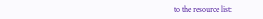to the resource list: